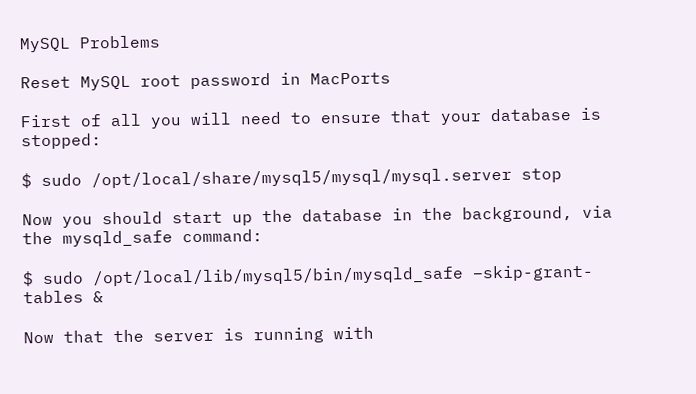MySQL Problems

Reset MySQL root password in MacPorts

First of all you will need to ensure that your database is stopped:

$ sudo /opt/local/share/mysql5/mysql/mysql.server stop

Now you should start up the database in the background, via the mysqld_safe command:

$ sudo /opt/local/lib/mysql5/bin/mysqld_safe –skip-grant-tables &

Now that the server is running with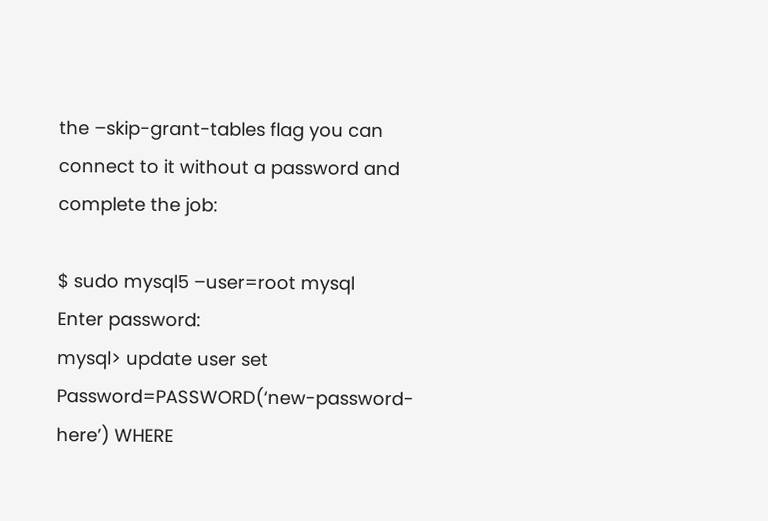the –skip-grant-tables flag you can connect to it without a password and complete the job:

$ sudo mysql5 –user=root mysql
Enter password:
mysql> update user set Password=PASSWORD(‘new-password-here’) WHERE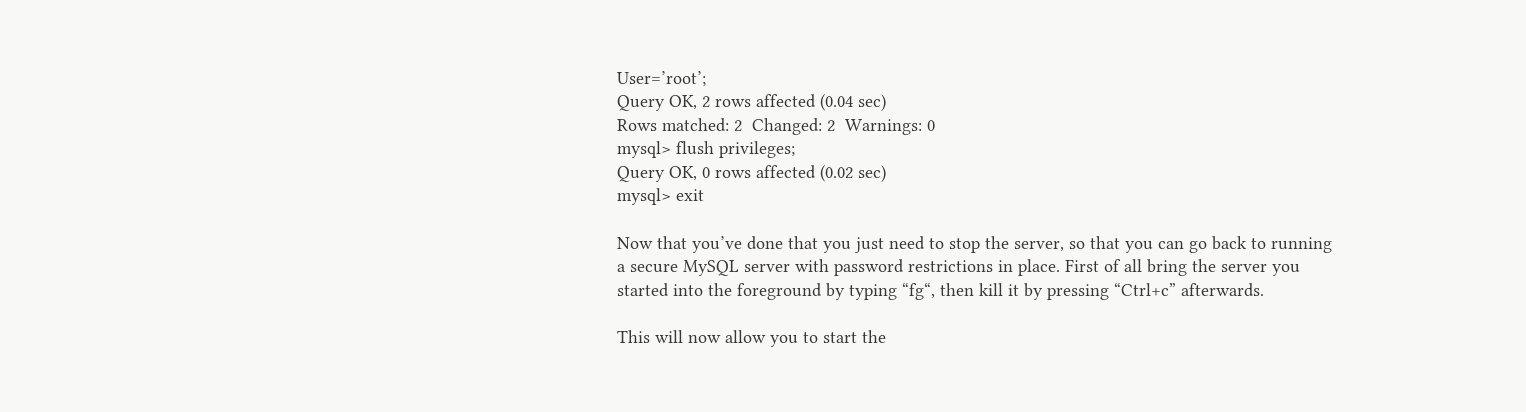User=’root’;
Query OK, 2 rows affected (0.04 sec)
Rows matched: 2  Changed: 2  Warnings: 0
mysql> flush privileges;
Query OK, 0 rows affected (0.02 sec)
mysql> exit

Now that you’ve done that you just need to stop the server, so that you can go back to running a secure MySQL server with password restrictions in place. First of all bring the server you started into the foreground by typing “fg“, then kill it by pressing “Ctrl+c” afterwards.

This will now allow you to start the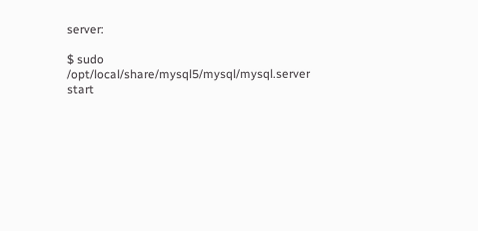server:

$ sudo /opt/local/share/mysql5/mysql/mysql.server start